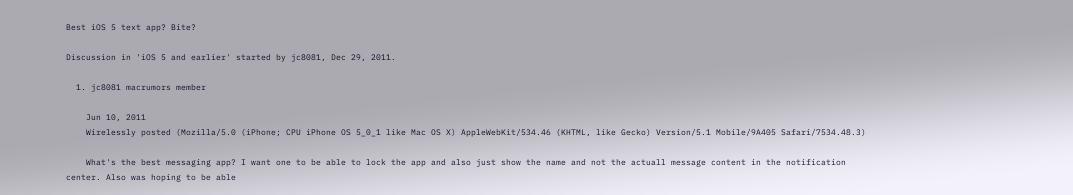Best iOS 5 text app? Bite?

Discussion in 'iOS 5 and earlier' started by jc8081, Dec 29, 2011.

  1. jc8081 macrumors member

    Jun 10, 2011
    Wirelessly posted (Mozilla/5.0 (iPhone; CPU iPhone OS 5_0_1 like Mac OS X) AppleWebKit/534.46 (KHTML, like Gecko) Version/5.1 Mobile/9A405 Safari/7534.48.3)

    What's the best messaging app? I want one to be able to lock the app and also just show the name and not the actuall message content in the notification center. Also was hoping to be able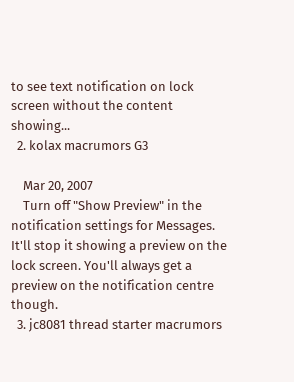to see text notification on lock screen without the content showing...
  2. kolax macrumors G3

    Mar 20, 2007
    Turn off "Show Preview" in the notification settings for Messages. It'll stop it showing a preview on the lock screen. You'll always get a preview on the notification centre though.
  3. jc8081 thread starter macrumors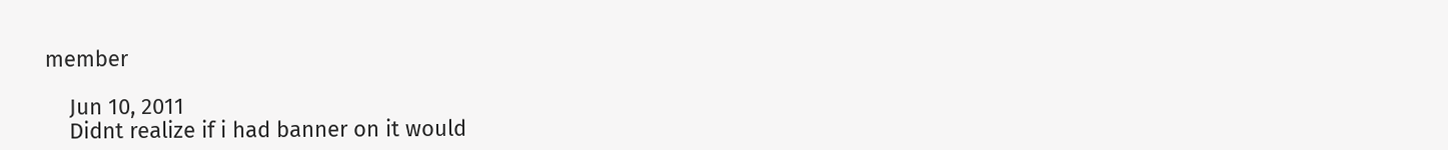member

    Jun 10, 2011
    Didnt realize if i had banner on it would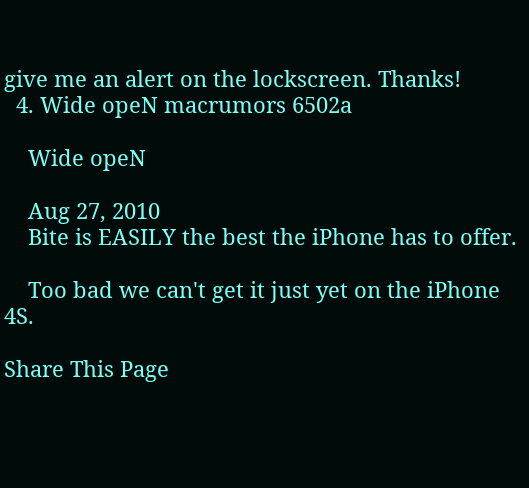give me an alert on the lockscreen. Thanks!
  4. Wide opeN macrumors 6502a

    Wide opeN

    Aug 27, 2010
    Bite is EASILY the best the iPhone has to offer.

    Too bad we can't get it just yet on the iPhone 4S.

Share This Page